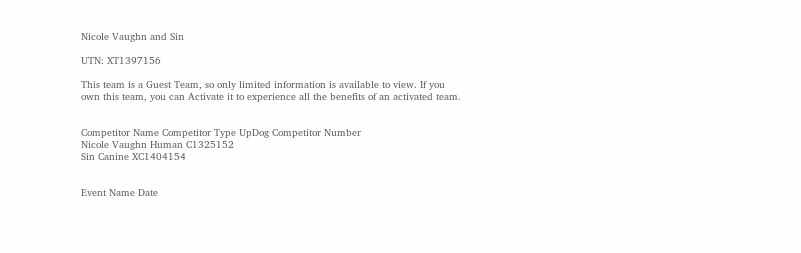Nicole Vaughn and Sin

UTN: XT1397156

This team is a Guest Team, so only limited information is available to view. If you own this team, you can Activate it to experience all the benefits of an activated team.


Competitor Name Competitor Type UpDog Competitor Number
Nicole Vaughn Human C1325152
Sin Canine XC1404154


Event Name Date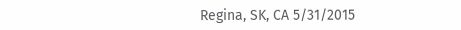Regina, SK, CA 5/31/2015